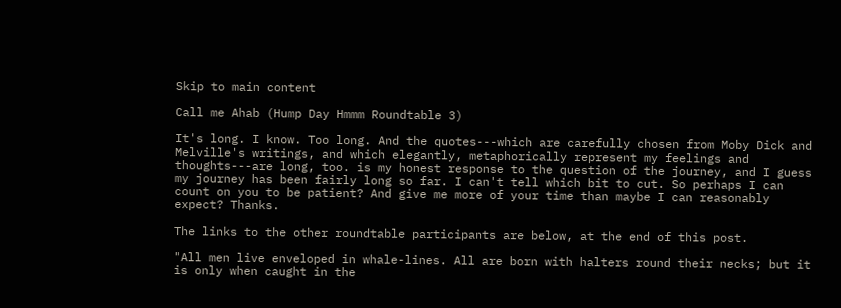Skip to main content

Call me Ahab (Hump Day Hmmm Roundtable 3)

It's long. I know. Too long. And the quotes---which are carefully chosen from Moby Dick and Melville's writings, and which elegantly, metaphorically represent my feelings and thoughts---are long, too. is my honest response to the question of the journey, and I guess my journey has been fairly long so far. I can't tell which bit to cut. So perhaps I can count on you to be patient? And give me more of your time than maybe I can reasonably expect? Thanks.

The links to the other roundtable participants are below, at the end of this post.

"All men live enveloped in whale-lines. All are born with halters round their necks; but it is only when caught in the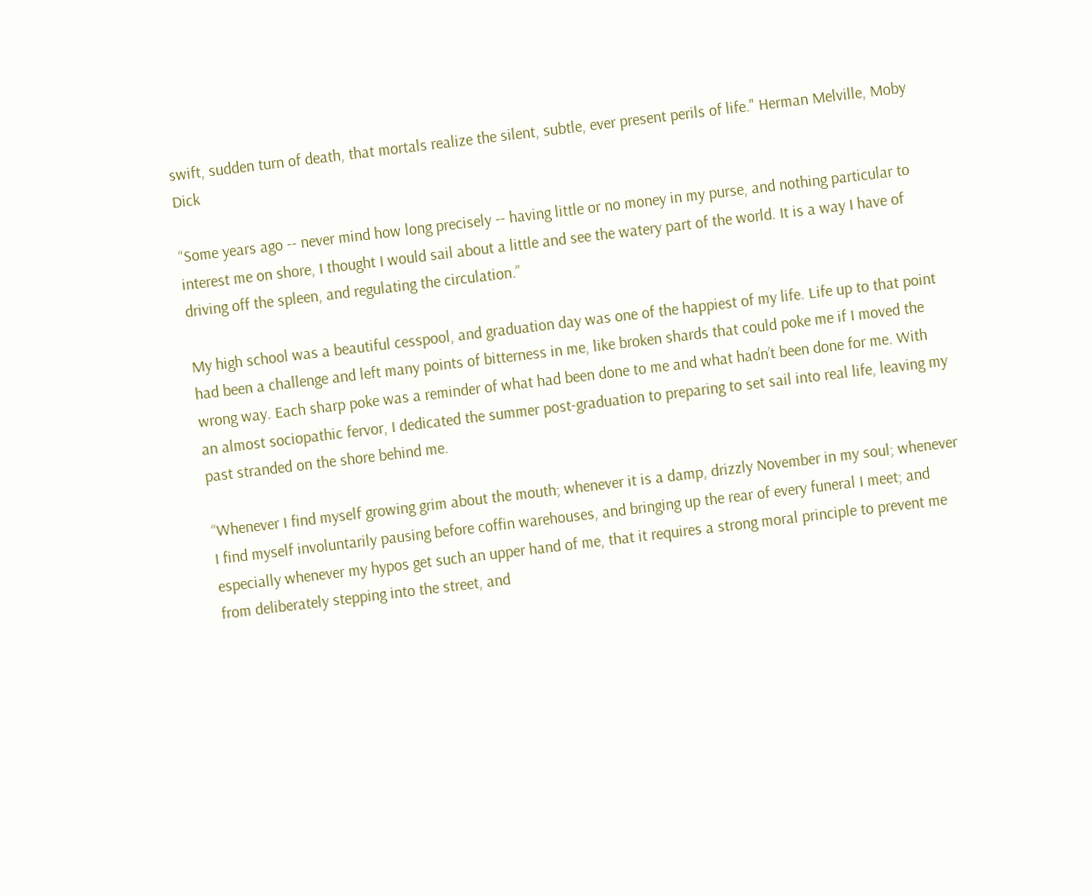swift, sudden turn of death, that mortals realize the silent, subtle, ever present perils of life." Herman Melville, Moby Dick

“Some years ago -- never mind how long precisely -- having little or no money in my purse, and nothing particular to interest me on shore, I thought I would sail about a little and see the watery part of the world. It is a way I have of driving off the spleen, and regulating the circulation.”

My high school was a beautiful cesspool, and graduation day was one of the happiest of my life. Life up to that point had been a challenge and left many points of bitterness in me, like broken shards that could poke me if I moved the wrong way. Each sharp poke was a reminder of what had been done to me and what hadn’t been done for me. With an almost sociopathic fervor, I dedicated the summer post-graduation to preparing to set sail into real life, leaving my past stranded on the shore behind me.

“Whenever I find myself growing grim about the mouth; whenever it is a damp, drizzly November in my soul; whenever I find myself involuntarily pausing before coffin warehouses, and bringing up the rear of every funeral I meet; and especially whenever my hypos get such an upper hand of me, that it requires a strong moral principle to prevent me from deliberately stepping into the street, and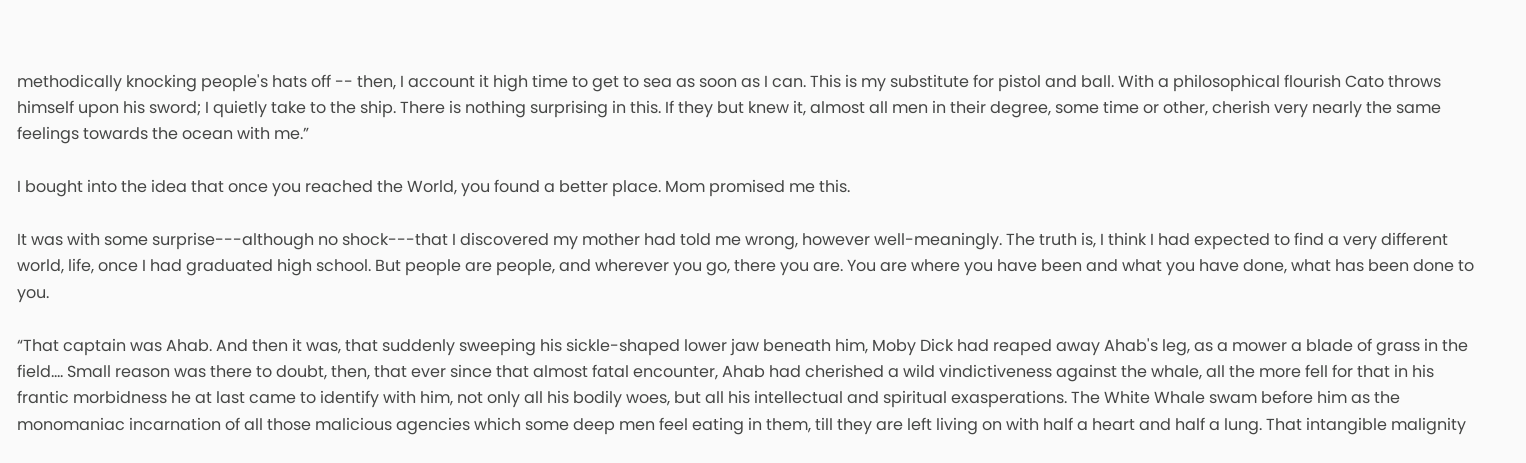methodically knocking people's hats off -- then, I account it high time to get to sea as soon as I can. This is my substitute for pistol and ball. With a philosophical flourish Cato throws himself upon his sword; I quietly take to the ship. There is nothing surprising in this. If they but knew it, almost all men in their degree, some time or other, cherish very nearly the same feelings towards the ocean with me.”

I bought into the idea that once you reached the World, you found a better place. Mom promised me this.

It was with some surprise---although no shock---that I discovered my mother had told me wrong, however well-meaningly. The truth is, I think I had expected to find a very different world, life, once I had graduated high school. But people are people, and wherever you go, there you are. You are where you have been and what you have done, what has been done to you.

“That captain was Ahab. And then it was, that suddenly sweeping his sickle-shaped lower jaw beneath him, Moby Dick had reaped away Ahab's leg, as a mower a blade of grass in the field.... Small reason was there to doubt, then, that ever since that almost fatal encounter, Ahab had cherished a wild vindictiveness against the whale, all the more fell for that in his frantic morbidness he at last came to identify with him, not only all his bodily woes, but all his intellectual and spiritual exasperations. The White Whale swam before him as the monomaniac incarnation of all those malicious agencies which some deep men feel eating in them, till they are left living on with half a heart and half a lung. That intangible malignity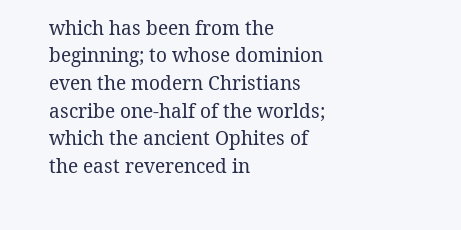which has been from the beginning; to whose dominion even the modern Christians ascribe one-half of the worlds; which the ancient Ophites of the east reverenced in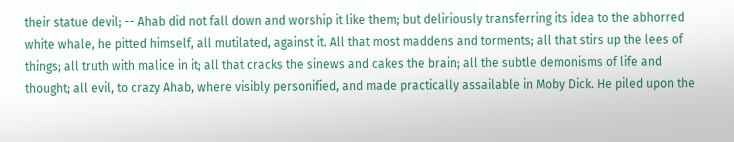their statue devil; -- Ahab did not fall down and worship it like them; but deliriously transferring its idea to the abhorred white whale, he pitted himself, all mutilated, against it. All that most maddens and torments; all that stirs up the lees of things; all truth with malice in it; all that cracks the sinews and cakes the brain; all the subtle demonisms of life and thought; all evil, to crazy Ahab, where visibly personified, and made practically assailable in Moby Dick. He piled upon the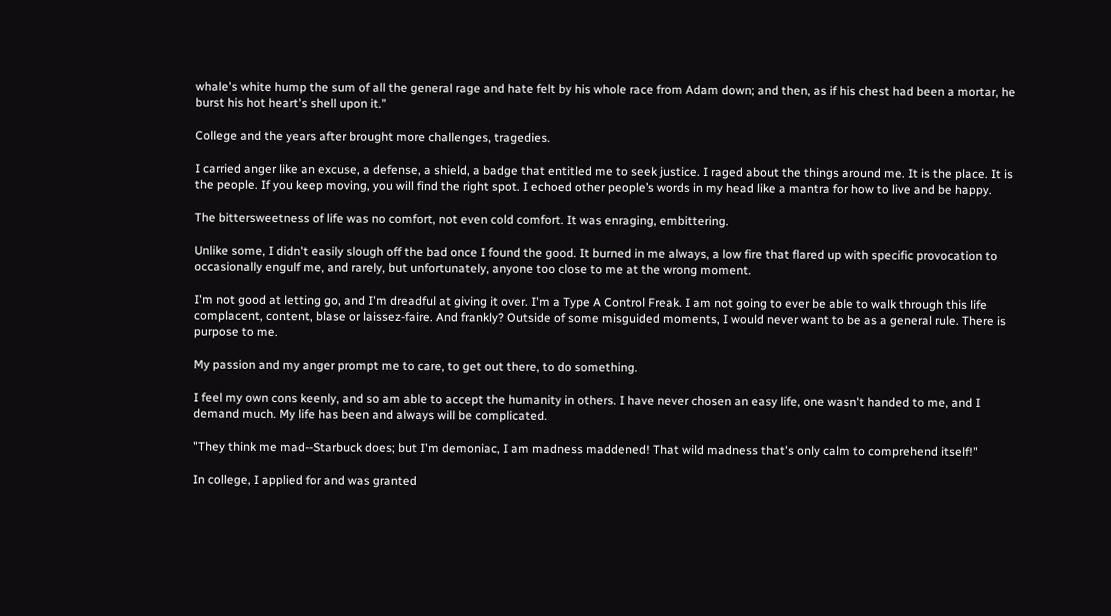whale's white hump the sum of all the general rage and hate felt by his whole race from Adam down; and then, as if his chest had been a mortar, he burst his hot heart's shell upon it."

College and the years after brought more challenges, tragedies.

I carried anger like an excuse, a defense, a shield, a badge that entitled me to seek justice. I raged about the things around me. It is the place. It is the people. If you keep moving, you will find the right spot. I echoed other people’s words in my head like a mantra for how to live and be happy.

The bittersweetness of life was no comfort, not even cold comfort. It was enraging, embittering.

Unlike some, I didn't easily slough off the bad once I found the good. It burned in me always, a low fire that flared up with specific provocation to occasionally engulf me, and rarely, but unfortunately, anyone too close to me at the wrong moment.

I'm not good at letting go, and I'm dreadful at giving it over. I'm a Type A Control Freak. I am not going to ever be able to walk through this life complacent, content, blase or laissez-faire. And frankly? Outside of some misguided moments, I would never want to be as a general rule. There is purpose to me.

My passion and my anger prompt me to care, to get out there, to do something.

I feel my own cons keenly, and so am able to accept the humanity in others. I have never chosen an easy life, one wasn't handed to me, and I demand much. My life has been and always will be complicated.

"They think me mad--Starbuck does; but I'm demoniac, I am madness maddened! That wild madness that's only calm to comprehend itself!"

In college, I applied for and was granted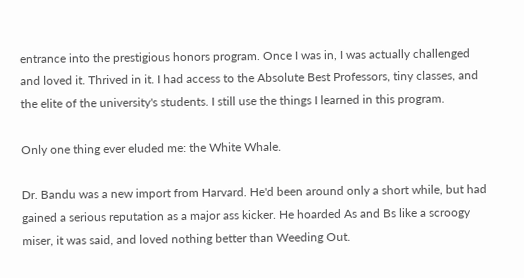entrance into the prestigious honors program. Once I was in, I was actually challenged and loved it. Thrived in it. I had access to the Absolute Best Professors, tiny classes, and the elite of the university's students. I still use the things I learned in this program.

Only one thing ever eluded me: the White Whale.

Dr. Bandu was a new import from Harvard. He'd been around only a short while, but had gained a serious reputation as a major ass kicker. He hoarded As and Bs like a scroogy miser, it was said, and loved nothing better than Weeding Out.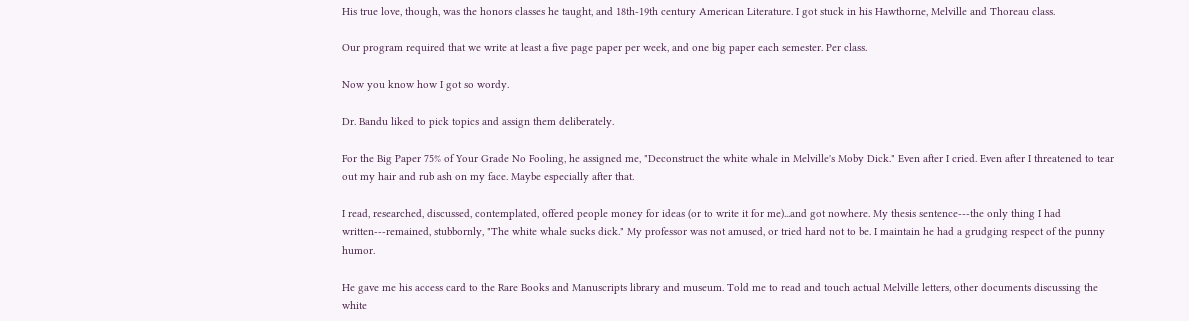His true love, though, was the honors classes he taught, and 18th-19th century American Literature. I got stuck in his Hawthorne, Melville and Thoreau class.

Our program required that we write at least a five page paper per week, and one big paper each semester. Per class.

Now you know how I got so wordy.

Dr. Bandu liked to pick topics and assign them deliberately.

For the Big Paper 75% of Your Grade No Fooling, he assigned me, "Deconstruct the white whale in Melville's Moby Dick." Even after I cried. Even after I threatened to tear out my hair and rub ash on my face. Maybe especially after that.

I read, researched, discussed, contemplated, offered people money for ideas (or to write it for me)...and got nowhere. My thesis sentence---the only thing I had written---remained, stubbornly, "The white whale sucks dick." My professor was not amused, or tried hard not to be. I maintain he had a grudging respect of the punny humor.

He gave me his access card to the Rare Books and Manuscripts library and museum. Told me to read and touch actual Melville letters, other documents discussing the white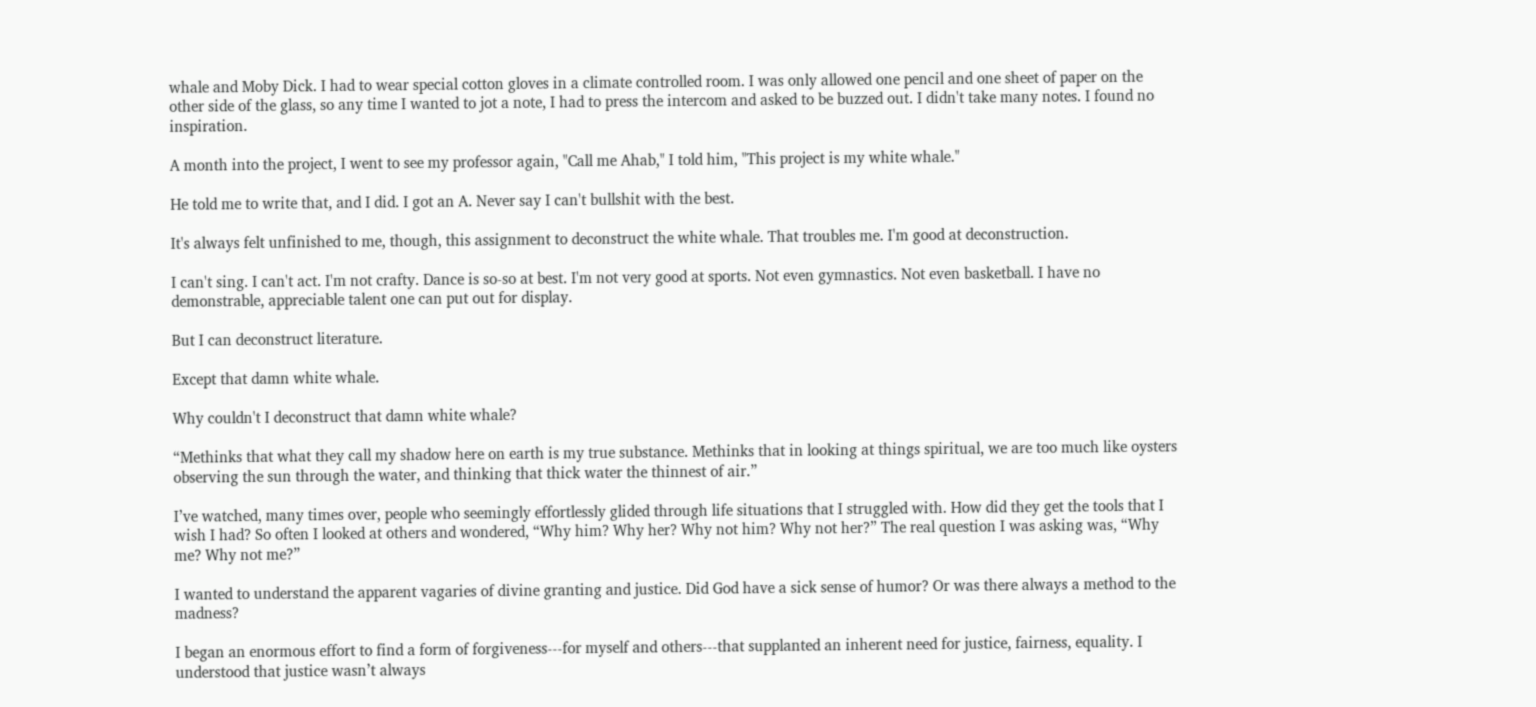whale and Moby Dick. I had to wear special cotton gloves in a climate controlled room. I was only allowed one pencil and one sheet of paper on the other side of the glass, so any time I wanted to jot a note, I had to press the intercom and asked to be buzzed out. I didn't take many notes. I found no inspiration.

A month into the project, I went to see my professor again, "Call me Ahab," I told him, "This project is my white whale."

He told me to write that, and I did. I got an A. Never say I can't bullshit with the best.

It's always felt unfinished to me, though, this assignment to deconstruct the white whale. That troubles me. I'm good at deconstruction.

I can't sing. I can't act. I'm not crafty. Dance is so-so at best. I'm not very good at sports. Not even gymnastics. Not even basketball. I have no demonstrable, appreciable talent one can put out for display.

But I can deconstruct literature.

Except that damn white whale.

Why couldn't I deconstruct that damn white whale?

“Methinks that what they call my shadow here on earth is my true substance. Methinks that in looking at things spiritual, we are too much like oysters observing the sun through the water, and thinking that thick water the thinnest of air.”

I’ve watched, many times over, people who seemingly effortlessly glided through life situations that I struggled with. How did they get the tools that I wish I had? So often I looked at others and wondered, “Why him? Why her? Why not him? Why not her?” The real question I was asking was, “Why me? Why not me?”

I wanted to understand the apparent vagaries of divine granting and justice. Did God have a sick sense of humor? Or was there always a method to the madness?

I began an enormous effort to find a form of forgiveness---for myself and others---that supplanted an inherent need for justice, fairness, equality. I understood that justice wasn’t always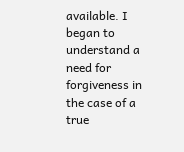available. I began to understand a need for forgiveness in the case of a true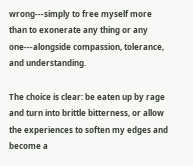wrong---simply to free myself more than to exonerate any thing or any one---alongside compassion, tolerance, and understanding.

The choice is clear: be eaten up by rage and turn into brittle bitterness, or allow the experiences to soften my edges and become a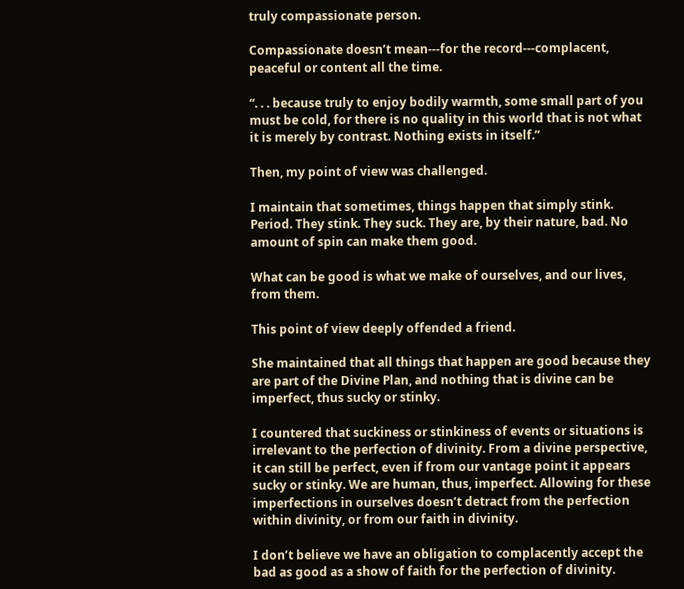truly compassionate person.

Compassionate doesn’t mean---for the record---complacent, peaceful or content all the time.

“. . . because truly to enjoy bodily warmth, some small part of you must be cold, for there is no quality in this world that is not what it is merely by contrast. Nothing exists in itself.”

Then, my point of view was challenged.

I maintain that sometimes, things happen that simply stink. Period. They stink. They suck. They are, by their nature, bad. No amount of spin can make them good.

What can be good is what we make of ourselves, and our lives, from them.

This point of view deeply offended a friend.

She maintained that all things that happen are good because they are part of the Divine Plan, and nothing that is divine can be imperfect, thus sucky or stinky.

I countered that suckiness or stinkiness of events or situations is irrelevant to the perfection of divinity. From a divine perspective, it can still be perfect, even if from our vantage point it appears sucky or stinky. We are human, thus, imperfect. Allowing for these imperfections in ourselves doesn’t detract from the perfection within divinity, or from our faith in divinity.

I don’t believe we have an obligation to complacently accept the bad as good as a show of faith for the perfection of divinity.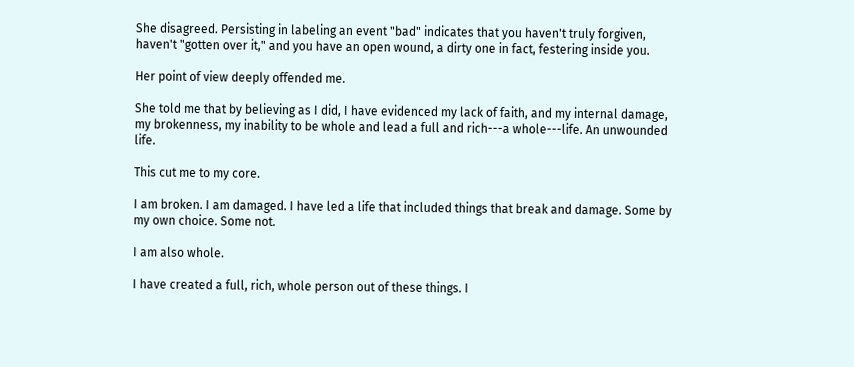She disagreed. Persisting in labeling an event "bad" indicates that you haven't truly forgiven, haven't "gotten over it," and you have an open wound, a dirty one in fact, festering inside you.

Her point of view deeply offended me.

She told me that by believing as I did, I have evidenced my lack of faith, and my internal damage, my brokenness, my inability to be whole and lead a full and rich---a whole---life. An unwounded life.

This cut me to my core.

I am broken. I am damaged. I have led a life that included things that break and damage. Some by my own choice. Some not.

I am also whole.

I have created a full, rich, whole person out of these things. I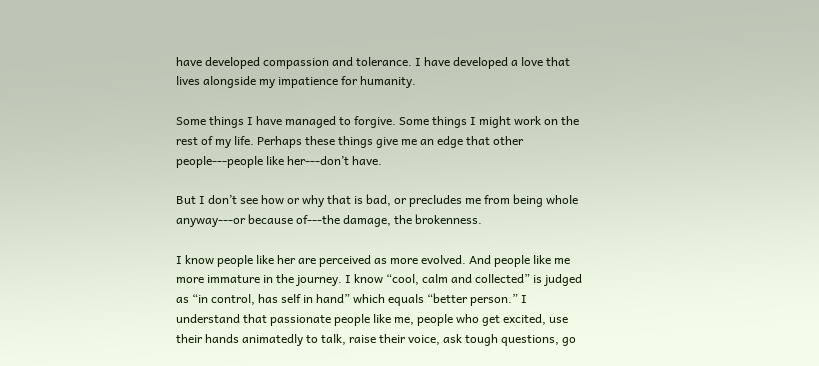have developed compassion and tolerance. I have developed a love that lives alongside my impatience for humanity.

Some things I have managed to forgive. Some things I might work on the rest of my life. Perhaps these things give me an edge that other people---people like her---don’t have.

But I don’t see how or why that is bad, or precludes me from being whole anyway---or because of---the damage, the brokenness.

I know people like her are perceived as more evolved. And people like me more immature in the journey. I know “cool, calm and collected” is judged as “in control, has self in hand” which equals “better person.” I understand that passionate people like me, people who get excited, use their hands animatedly to talk, raise their voice, ask tough questions, go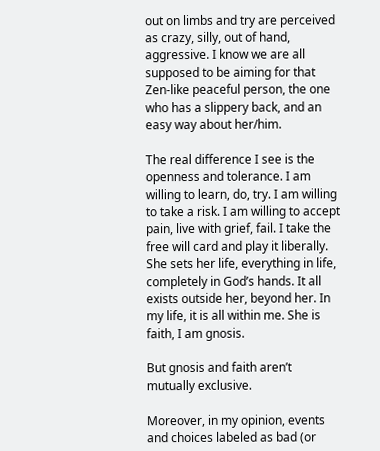out on limbs and try are perceived as crazy, silly, out of hand, aggressive. I know we are all supposed to be aiming for that Zen-like peaceful person, the one who has a slippery back, and an easy way about her/him.

The real difference I see is the openness and tolerance. I am willing to learn, do, try. I am willing to take a risk. I am willing to accept pain, live with grief, fail. I take the free will card and play it liberally. She sets her life, everything in life, completely in God’s hands. It all exists outside her, beyond her. In my life, it is all within me. She is faith, I am gnosis.

But gnosis and faith aren’t mutually exclusive.

Moreover, in my opinion, events and choices labeled as bad (or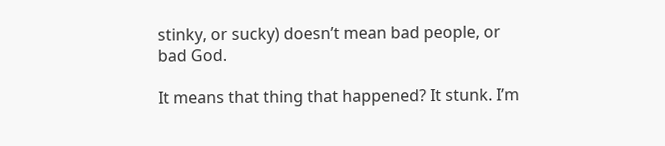stinky, or sucky) doesn’t mean bad people, or bad God.

It means that thing that happened? It stunk. I’m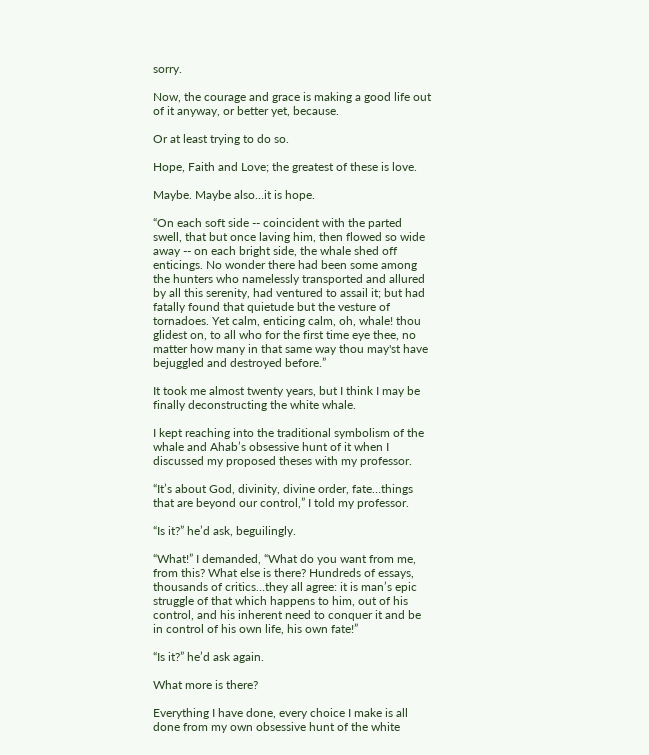sorry.

Now, the courage and grace is making a good life out of it anyway, or better yet, because.

Or at least trying to do so.

Hope, Faith and Love; the greatest of these is love.

Maybe. Maybe also…it is hope.

“On each soft side -- coincident with the parted swell, that but once laving him, then flowed so wide away -- on each bright side, the whale shed off enticings. No wonder there had been some among the hunters who namelessly transported and allured by all this serenity, had ventured to assail it; but had fatally found that quietude but the vesture of tornadoes. Yet calm, enticing calm, oh, whale! thou glidest on, to all who for the first time eye thee, no matter how many in that same way thou may'st have bejuggled and destroyed before.”

It took me almost twenty years, but I think I may be finally deconstructing the white whale.

I kept reaching into the traditional symbolism of the whale and Ahab’s obsessive hunt of it when I discussed my proposed theses with my professor.

“It’s about God, divinity, divine order, fate…things that are beyond our control,” I told my professor.

“Is it?” he’d ask, beguilingly.

“What!” I demanded, “What do you want from me, from this? What else is there? Hundreds of essays, thousands of critics…they all agree: it is man’s epic struggle of that which happens to him, out of his control, and his inherent need to conquer it and be in control of his own life, his own fate!”

“Is it?” he’d ask again.

What more is there?

Everything I have done, every choice I make is all done from my own obsessive hunt of the white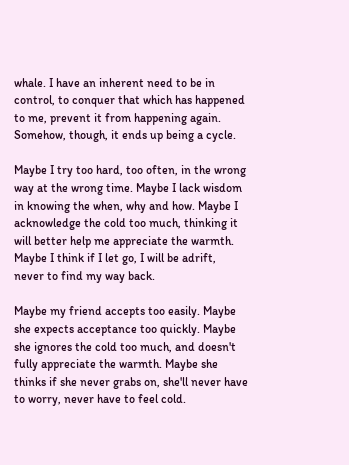whale. I have an inherent need to be in control, to conquer that which has happened to me, prevent it from happening again. Somehow, though, it ends up being a cycle.

Maybe I try too hard, too often, in the wrong way at the wrong time. Maybe I lack wisdom in knowing the when, why and how. Maybe I acknowledge the cold too much, thinking it will better help me appreciate the warmth. Maybe I think if I let go, I will be adrift, never to find my way back.

Maybe my friend accepts too easily. Maybe she expects acceptance too quickly. Maybe she ignores the cold too much, and doesn't fully appreciate the warmth. Maybe she thinks if she never grabs on, she'll never have to worry, never have to feel cold.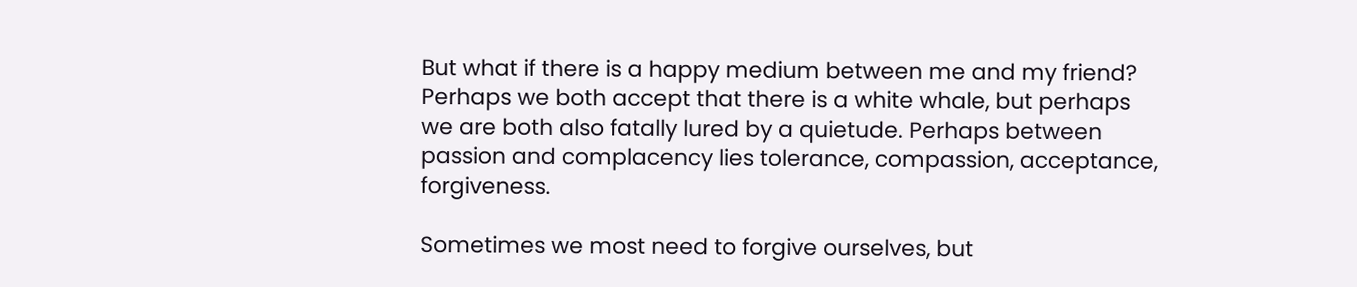But what if there is a happy medium between me and my friend? Perhaps we both accept that there is a white whale, but perhaps we are both also fatally lured by a quietude. Perhaps between passion and complacency lies tolerance, compassion, acceptance, forgiveness.

Sometimes we most need to forgive ourselves, but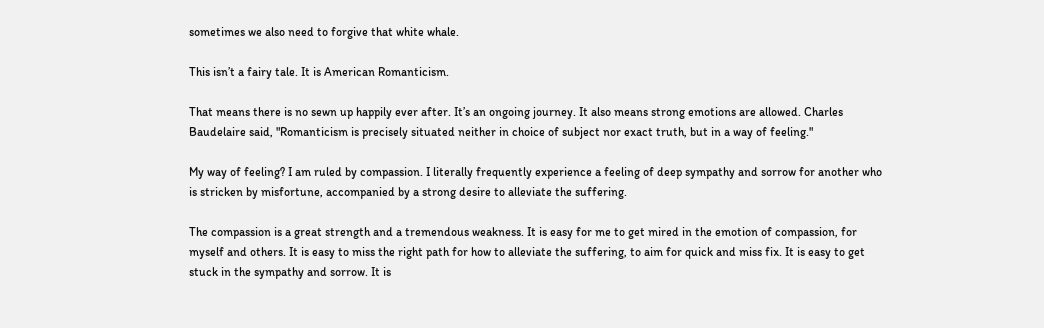sometimes we also need to forgive that white whale.

This isn’t a fairy tale. It is American Romanticism.

That means there is no sewn up happily ever after. It’s an ongoing journey. It also means strong emotions are allowed. Charles Baudelaire said, "Romanticism is precisely situated neither in choice of subject nor exact truth, but in a way of feeling."

My way of feeling? I am ruled by compassion. I literally frequently experience a feeling of deep sympathy and sorrow for another who is stricken by misfortune, accompanied by a strong desire to alleviate the suffering.

The compassion is a great strength and a tremendous weakness. It is easy for me to get mired in the emotion of compassion, for myself and others. It is easy to miss the right path for how to alleviate the suffering, to aim for quick and miss fix. It is easy to get stuck in the sympathy and sorrow. It is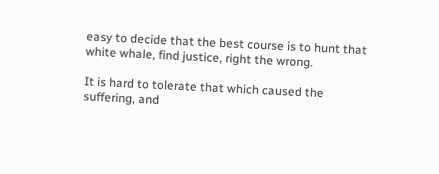easy to decide that the best course is to hunt that white whale, find justice, right the wrong.

It is hard to tolerate that which caused the suffering, and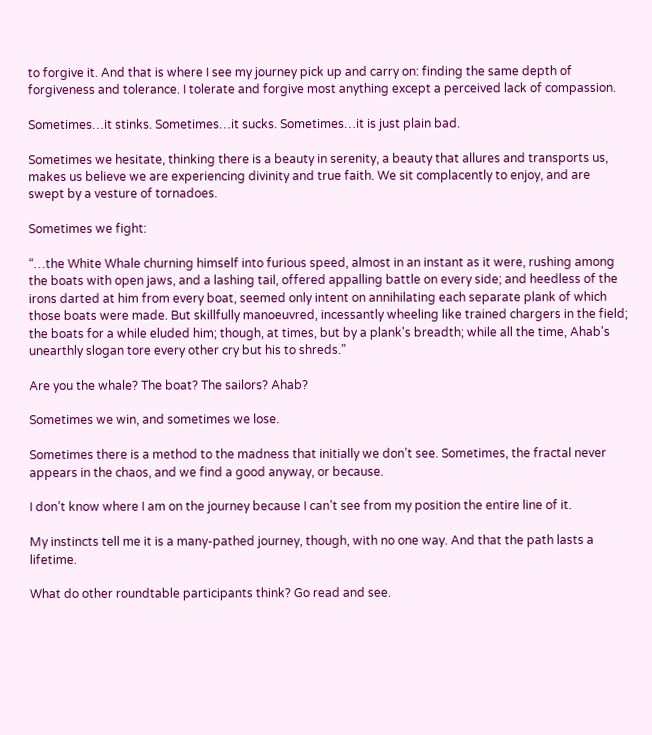to forgive it. And that is where I see my journey pick up and carry on: finding the same depth of forgiveness and tolerance. I tolerate and forgive most anything except a perceived lack of compassion.

Sometimes…it stinks. Sometimes…it sucks. Sometimes…it is just plain bad.

Sometimes we hesitate, thinking there is a beauty in serenity, a beauty that allures and transports us, makes us believe we are experiencing divinity and true faith. We sit complacently to enjoy, and are swept by a vesture of tornadoes.

Sometimes we fight:

“…the White Whale churning himself into furious speed, almost in an instant as it were, rushing among the boats with open jaws, and a lashing tail, offered appalling battle on every side; and heedless of the irons darted at him from every boat, seemed only intent on annihilating each separate plank of which those boats were made. But skillfully manoeuvred, incessantly wheeling like trained chargers in the field; the boats for a while eluded him; though, at times, but by a plank's breadth; while all the time, Ahab's unearthly slogan tore every other cry but his to shreds.”

Are you the whale? The boat? The sailors? Ahab?

Sometimes we win, and sometimes we lose.

Sometimes there is a method to the madness that initially we don’t see. Sometimes, the fractal never appears in the chaos, and we find a good anyway, or because.

I don’t know where I am on the journey because I can’t see from my position the entire line of it.

My instincts tell me it is a many-pathed journey, though, with no one way. And that the path lasts a lifetime.

What do other roundtable participants think? Go read and see.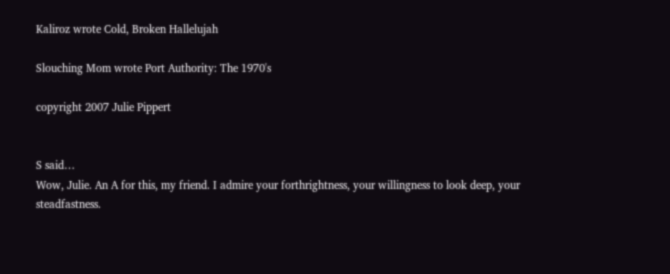Kaliroz wrote Cold, Broken Hallelujah

Slouching Mom wrote Port Authority: The 1970's

copyright 2007 Julie Pippert


S said…
Wow, Julie. An A for this, my friend. I admire your forthrightness, your willingness to look deep, your steadfastness.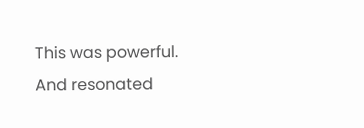This was powerful. And resonated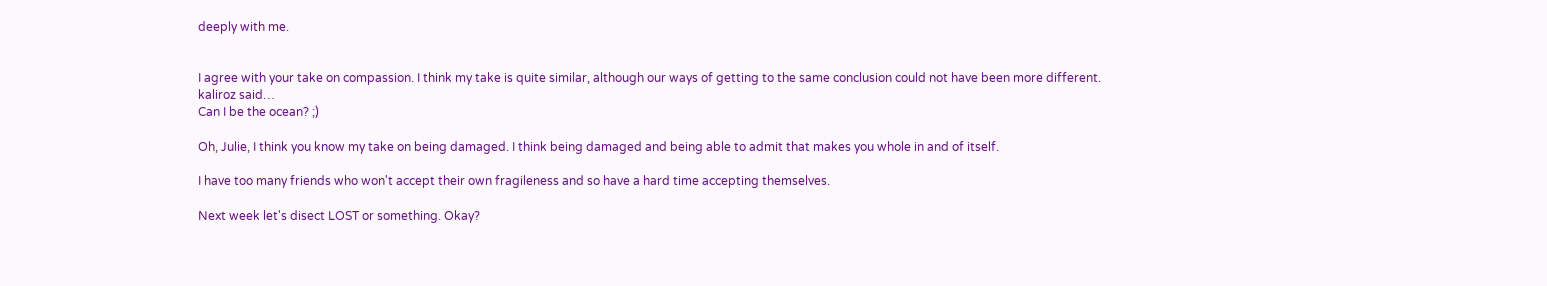deeply with me.


I agree with your take on compassion. I think my take is quite similar, although our ways of getting to the same conclusion could not have been more different.
kaliroz said…
Can I be the ocean? ;)

Oh, Julie, I think you know my take on being damaged. I think being damaged and being able to admit that makes you whole in and of itself.

I have too many friends who won't accept their own fragileness and so have a hard time accepting themselves.

Next week let's disect LOST or something. Okay?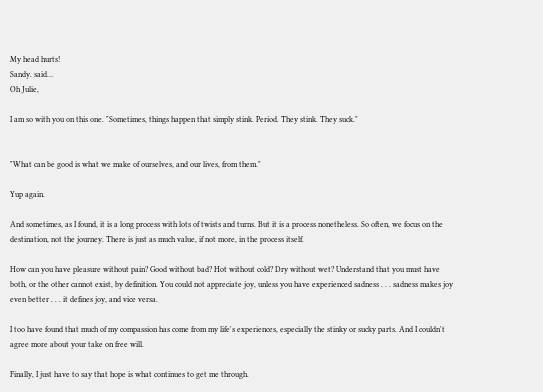My head hurts!
Sandy. said…
Oh Julie,

I am so with you on this one. "Sometimes, things happen that simply stink. Period. They stink. They suck."


"What can be good is what we make of ourselves, and our lives, from them."

Yup again.

And sometimes, as I found, it is a long process with lots of twists and turns. But it is a process nonetheless. So often, we focus on the destination, not the journey. There is just as much value, if not more, in the process itself.

How can you have pleasure without pain? Good without bad? Hot without cold? Dry without wet? Understand that you must have both, or the other cannot exist, by definition. You could not appreciate joy, unless you have experienced sadness . . . sadness makes joy even better . . . it defines joy, and vice versa.

I too have found that much of my compassion has come from my life's experiences, especially the stinky or sucky parts. And I couldn't agree more about your take on free will.

Finally, I just have to say that hope is what continues to get me through.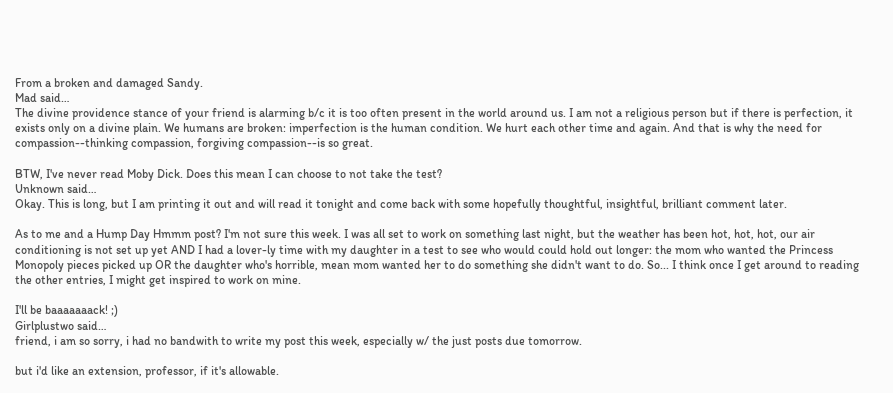From a broken and damaged Sandy.
Mad said…
The divine providence stance of your friend is alarming b/c it is too often present in the world around us. I am not a religious person but if there is perfection, it exists only on a divine plain. We humans are broken: imperfection is the human condition. We hurt each other time and again. And that is why the need for compassion--thinking compassion, forgiving compassion--is so great.

BTW, I've never read Moby Dick. Does this mean I can choose to not take the test?
Unknown said…
Okay. This is long, but I am printing it out and will read it tonight and come back with some hopefully thoughtful, insightful, brilliant comment later.

As to me and a Hump Day Hmmm post? I'm not sure this week. I was all set to work on something last night, but the weather has been hot, hot, hot, our air conditioning is not set up yet AND I had a lover-ly time with my daughter in a test to see who would could hold out longer: the mom who wanted the Princess Monopoly pieces picked up OR the daughter who's horrible, mean mom wanted her to do something she didn't want to do. So... I think once I get around to reading the other entries, I might get inspired to work on mine.

I'll be baaaaaaack! ;)
Girlplustwo said…
friend, i am so sorry, i had no bandwith to write my post this week, especially w/ the just posts due tomorrow.

but i'd like an extension, professor, if it's allowable.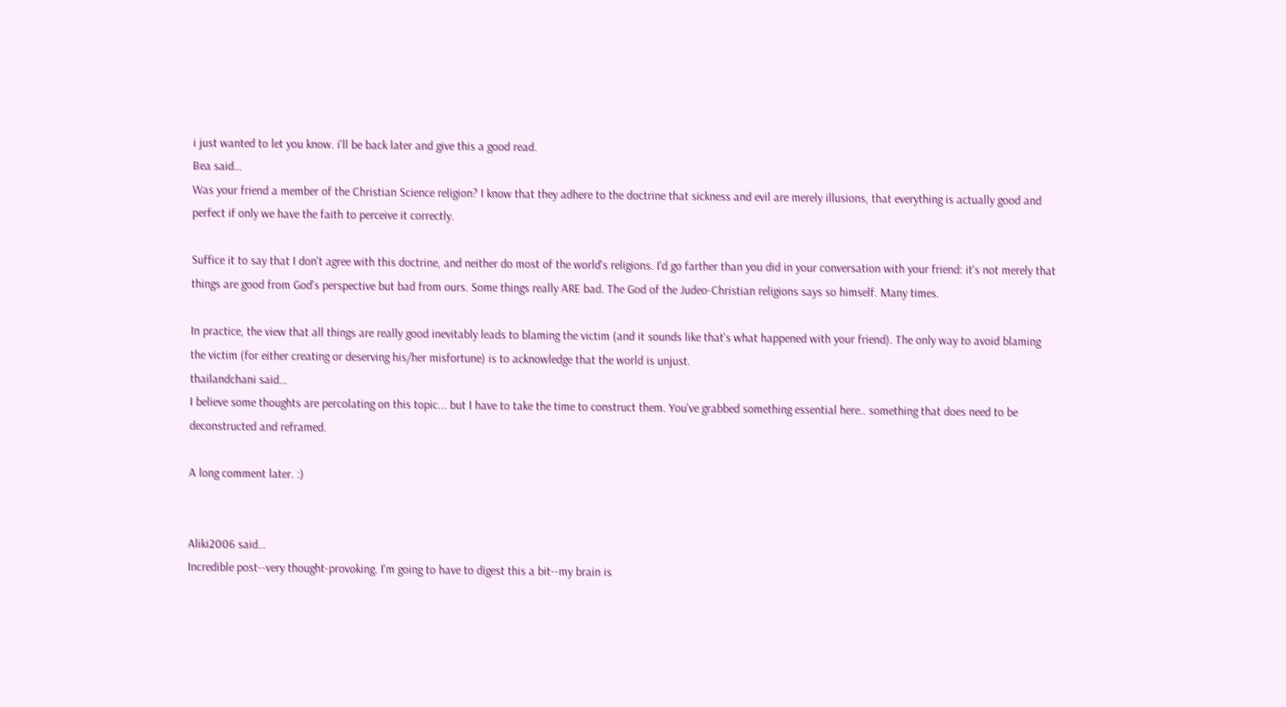i just wanted to let you know. i'll be back later and give this a good read.
Bea said…
Was your friend a member of the Christian Science religion? I know that they adhere to the doctrine that sickness and evil are merely illusions, that everything is actually good and perfect if only we have the faith to perceive it correctly.

Suffice it to say that I don't agree with this doctrine, and neither do most of the world's religions. I'd go farther than you did in your conversation with your friend: it's not merely that things are good from God's perspective but bad from ours. Some things really ARE bad. The God of the Judeo-Christian religions says so himself. Many times.

In practice, the view that all things are really good inevitably leads to blaming the victim (and it sounds like that's what happened with your friend). The only way to avoid blaming the victim (for either creating or deserving his/her misfortune) is to acknowledge that the world is unjust.
thailandchani said…
I believe some thoughts are percolating on this topic... but I have to take the time to construct them. You've grabbed something essential here.. something that does need to be deconstructed and reframed.

A long comment later. :)


Aliki2006 said…
Incredible post--very thought-provoking. I'm going to have to digest this a bit--my brain is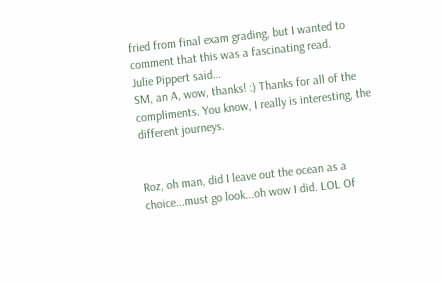fried from final exam grading, but I wanted to comment that this was a fascinating read.
Julie Pippert said…
SM, an A, wow, thanks! :) Thanks for all of the compliments. You know, I really is interesting, the different journeys.


Roz, oh man, did I leave out the ocean as a choice...must go look...oh wow I did. LOL Of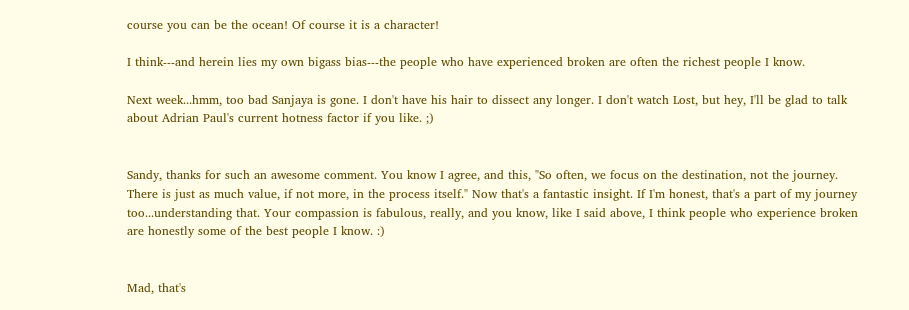course you can be the ocean! Of course it is a character!

I think---and herein lies my own bigass bias---the people who have experienced broken are often the richest people I know.

Next week...hmm, too bad Sanjaya is gone. I don't have his hair to dissect any longer. I don't watch Lost, but hey, I'll be glad to talk about Adrian Paul's current hotness factor if you like. ;)


Sandy, thanks for such an awesome comment. You know I agree, and this, "So often, we focus on the destination, not the journey. There is just as much value, if not more, in the process itself." Now that's a fantastic insight. If I'm honest, that's a part of my journey too...understanding that. Your compassion is fabulous, really, and you know, like I said above, I think people who experience broken are honestly some of the best people I know. :)


Mad, that's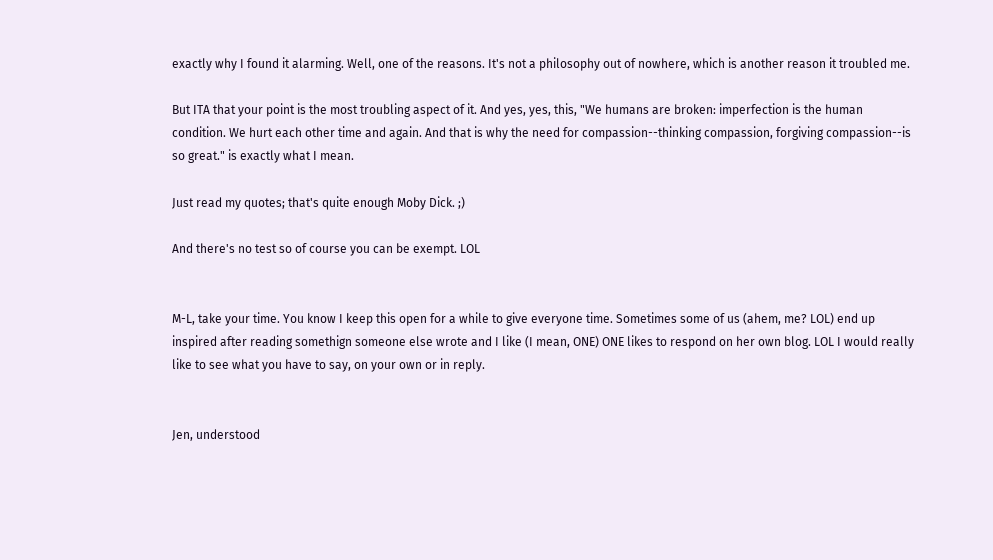exactly why I found it alarming. Well, one of the reasons. It's not a philosophy out of nowhere, which is another reason it troubled me.

But ITA that your point is the most troubling aspect of it. And yes, yes, this, "We humans are broken: imperfection is the human condition. We hurt each other time and again. And that is why the need for compassion--thinking compassion, forgiving compassion--is so great." is exactly what I mean.

Just read my quotes; that's quite enough Moby Dick. ;)

And there's no test so of course you can be exempt. LOL


M-L, take your time. You know I keep this open for a while to give everyone time. Sometimes some of us (ahem, me? LOL) end up inspired after reading somethign someone else wrote and I like (I mean, ONE) ONE likes to respond on her own blog. LOL I would really like to see what you have to say, on your own or in reply.


Jen, understood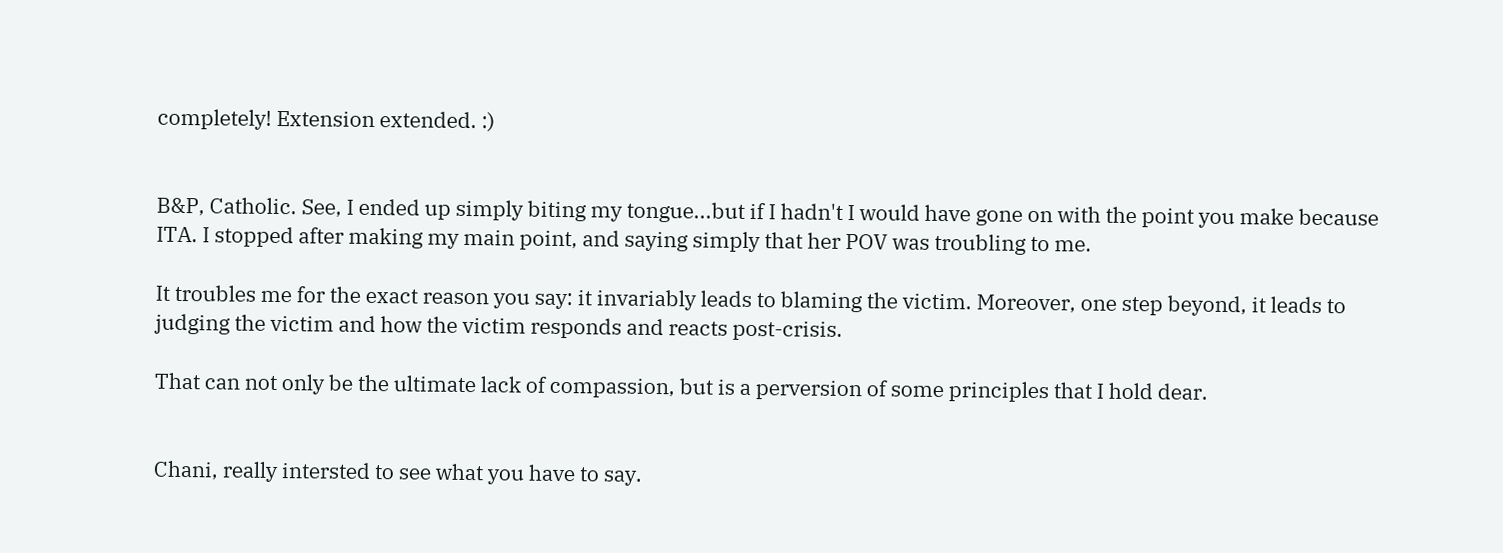completely! Extension extended. :)


B&P, Catholic. See, I ended up simply biting my tongue...but if I hadn't I would have gone on with the point you make because ITA. I stopped after making my main point, and saying simply that her POV was troubling to me.

It troubles me for the exact reason you say: it invariably leads to blaming the victim. Moreover, one step beyond, it leads to judging the victim and how the victim responds and reacts post-crisis.

That can not only be the ultimate lack of compassion, but is a perversion of some principles that I hold dear.


Chani, really intersted to see what you have to say.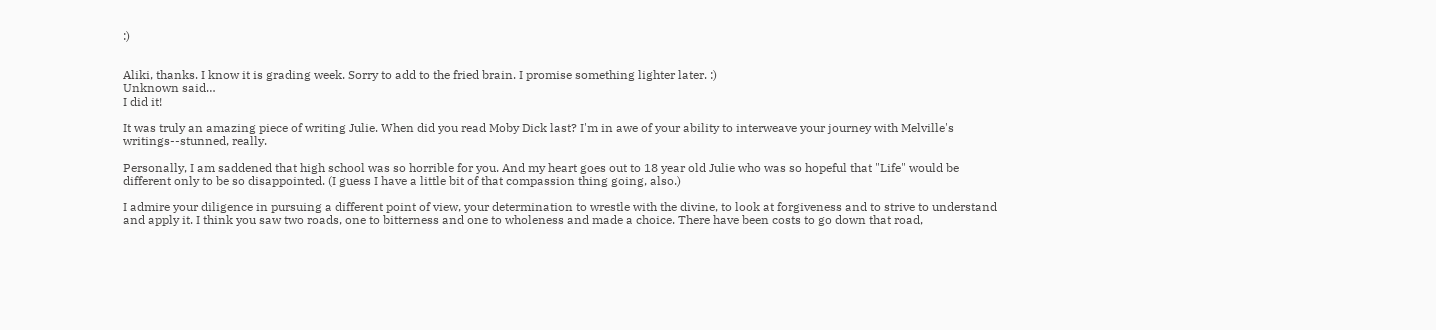:)


Aliki, thanks. I know it is grading week. Sorry to add to the fried brain. I promise something lighter later. :)
Unknown said…
I did it!

It was truly an amazing piece of writing Julie. When did you read Moby Dick last? I'm in awe of your ability to interweave your journey with Melville's writings--stunned, really.

Personally, I am saddened that high school was so horrible for you. And my heart goes out to 18 year old Julie who was so hopeful that "Life" would be different only to be so disappointed. (I guess I have a little bit of that compassion thing going, also.)

I admire your diligence in pursuing a different point of view, your determination to wrestle with the divine, to look at forgiveness and to strive to understand and apply it. I think you saw two roads, one to bitterness and one to wholeness and made a choice. There have been costs to go down that road,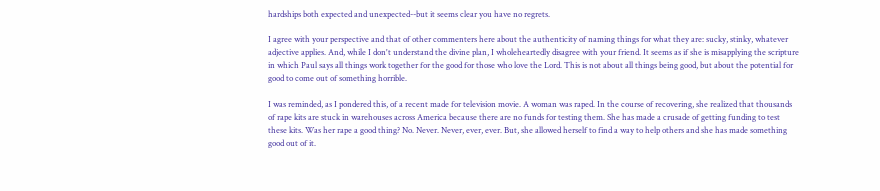hardships both expected and unexpected--but it seems clear you have no regrets.

I agree with your perspective and that of other commenters here about the authenticity of naming things for what they are: sucky, stinky, whatever adjective applies. And, while I don't understand the divine plan, I wholeheartedly disagree with your friend. It seems as if she is misapplying the scripture in which Paul says all things work together for the good for those who love the Lord. This is not about all things being good, but about the potential for good to come out of something horrible.

I was reminded, as I pondered this, of a recent made for television movie. A woman was raped. In the course of recovering, she realized that thousands of rape kits are stuck in warehouses across America because there are no funds for testing them. She has made a crusade of getting funding to test these kits. Was her rape a good thing? No. Never. Never, ever, ever. But, she allowed herself to find a way to help others and she has made something good out of it.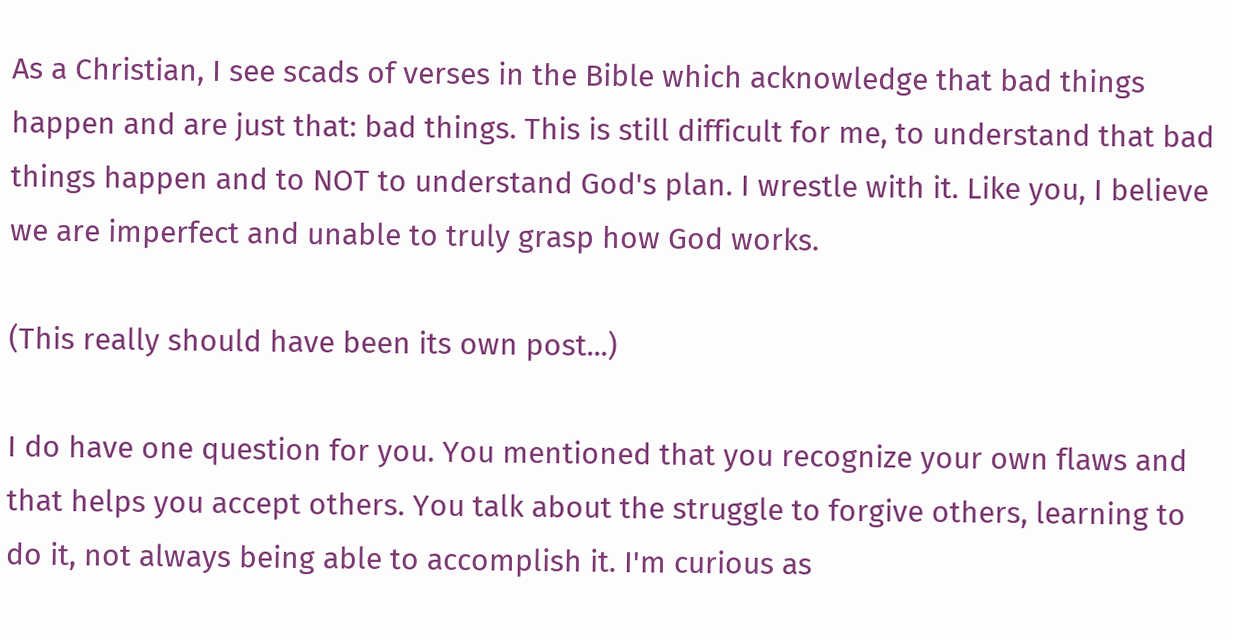As a Christian, I see scads of verses in the Bible which acknowledge that bad things happen and are just that: bad things. This is still difficult for me, to understand that bad things happen and to NOT to understand God's plan. I wrestle with it. Like you, I believe we are imperfect and unable to truly grasp how God works.

(This really should have been its own post...)

I do have one question for you. You mentioned that you recognize your own flaws and that helps you accept others. You talk about the struggle to forgive others, learning to do it, not always being able to accomplish it. I'm curious as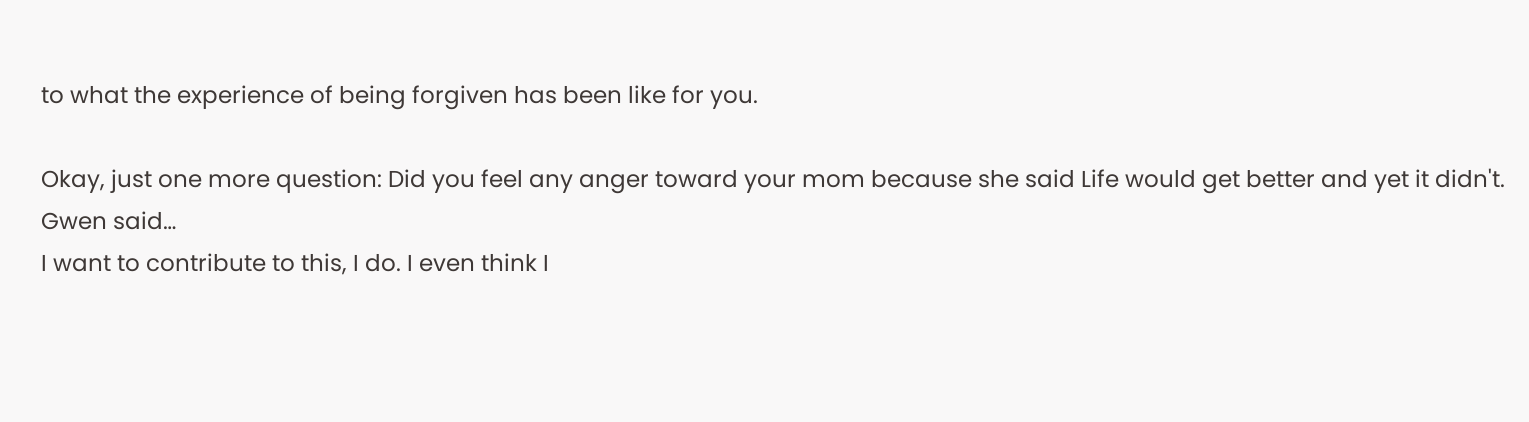to what the experience of being forgiven has been like for you.

Okay, just one more question: Did you feel any anger toward your mom because she said Life would get better and yet it didn't.
Gwen said…
I want to contribute to this, I do. I even think I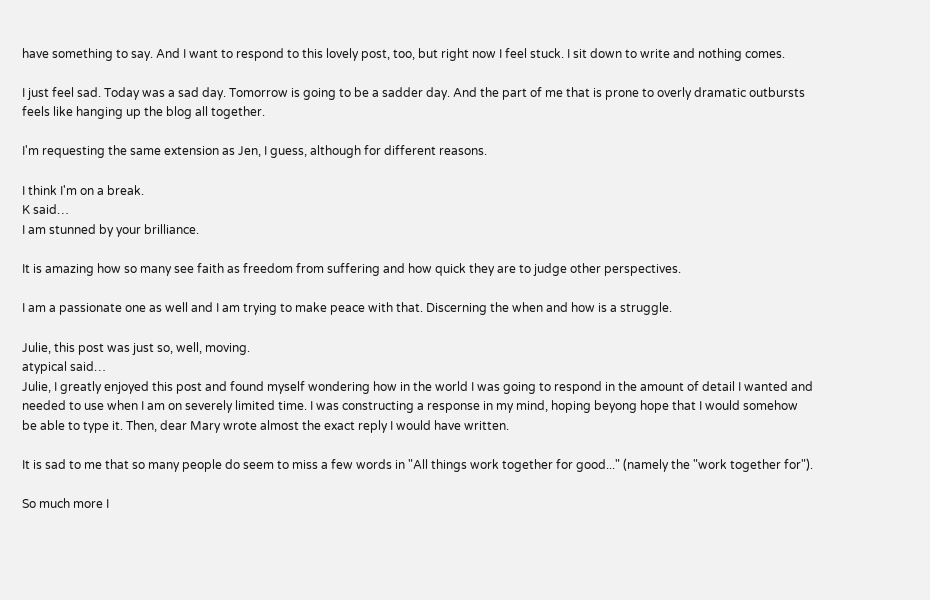have something to say. And I want to respond to this lovely post, too, but right now I feel stuck. I sit down to write and nothing comes.

I just feel sad. Today was a sad day. Tomorrow is going to be a sadder day. And the part of me that is prone to overly dramatic outbursts feels like hanging up the blog all together.

I'm requesting the same extension as Jen, I guess, although for different reasons.

I think I'm on a break.
K said…
I am stunned by your brilliance.

It is amazing how so many see faith as freedom from suffering and how quick they are to judge other perspectives.

I am a passionate one as well and I am trying to make peace with that. Discerning the when and how is a struggle.

Julie, this post was just so, well, moving.
atypical said…
Julie, I greatly enjoyed this post and found myself wondering how in the world I was going to respond in the amount of detail I wanted and needed to use when I am on severely limited time. I was constructing a response in my mind, hoping beyong hope that I would somehow be able to type it. Then, dear Mary wrote almost the exact reply I would have written.

It is sad to me that so many people do seem to miss a few words in "All things work together for good..." (namely the "work together for").

So much more I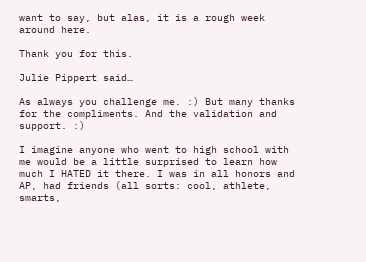want to say, but alas, it is a rough week around here.

Thank you for this.

Julie Pippert said…

As always you challenge me. :) But many thanks for the compliments. And the validation and support. :)

I imagine anyone who went to high school with me would be a little surprised to learn how much I HATED it there. I was in all honors and AP, had friends (all sorts: cool, athlete, smarts,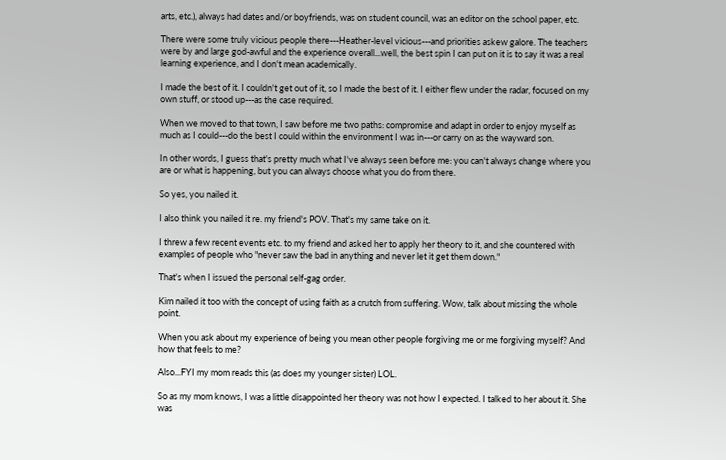arts, etc.), always had dates and/or boyfriends, was on student council, was an editor on the school paper, etc.

There were some truly vicious people there---Heather-level vicious---and priorities askew galore. The teachers were by and large god-awful and the experience overall...well, the best spin I can put on it is to say it was a real learning experience, and I don't mean academically.

I made the best of it. I couldn't get out of it, so I made the best of it. I either flew under the radar, focused on my own stuff, or stood up---as the case required.

When we moved to that town, I saw before me two paths: compromise and adapt in order to enjoy myself as much as I could---do the best I could within the environment I was in---or carry on as the wayward son.

In other words, I guess that's pretty much what I've always seen before me: you can't always change where you are or what is happening, but you can always choose what you do from there.

So yes, you nailed it.

I also think you nailed it re. my friend's POV. That's my same take on it.

I threw a few recent events etc. to my friend and asked her to apply her theory to it, and she countered with examples of people who "never saw the bad in anything and never let it get them down."

That's when I issued the personal self-gag order.

Kim nailed it too with the concept of using faith as a crutch from suffering. Wow, talk about missing the whole point.

When you ask about my experience of being you mean other people forgiving me or me forgiving myself? And how that feels to me?

Also...FYI my mom reads this (as does my younger sister) LOL.

So as my mom knows, I was a little disappointed her theory was not how I expected. I talked to her about it. She was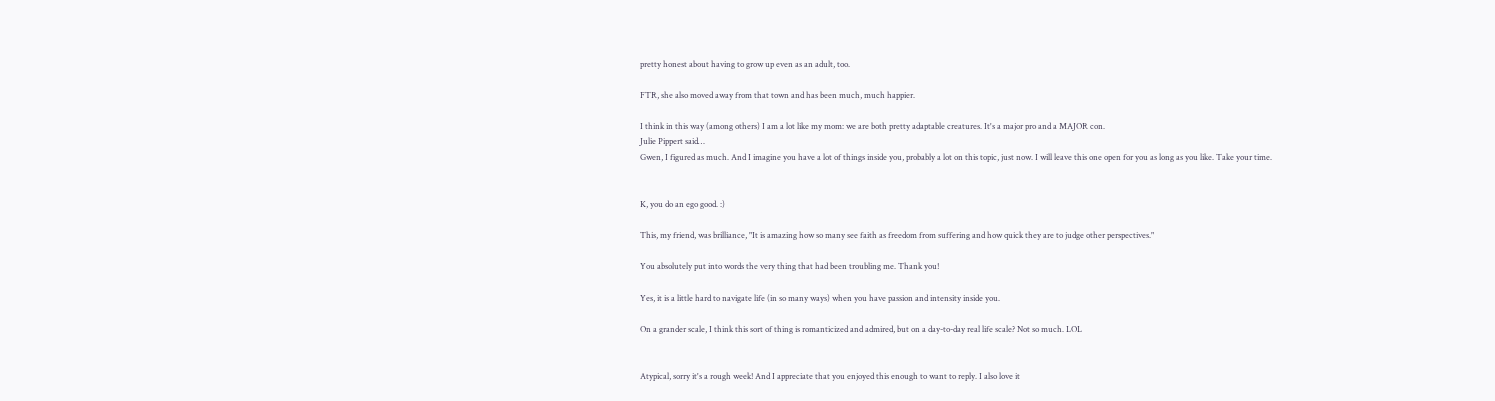pretty honest about having to grow up even as an adult, too.

FTR, she also moved away from that town and has been much, much happier.

I think in this way (among others) I am a lot like my mom: we are both pretty adaptable creatures. It's a major pro and a MAJOR con.
Julie Pippert said…
Gwen, I figured as much. And I imagine you have a lot of things inside you, probably a lot on this topic, just now. I will leave this one open for you as long as you like. Take your time.


K, you do an ego good. :)

This, my friend, was brilliance, "It is amazing how so many see faith as freedom from suffering and how quick they are to judge other perspectives."

You absolutely put into words the very thing that had been troubling me. Thank you!

Yes, it is a little hard to navigate life (in so many ways) when you have passion and intensity inside you.

On a grander scale, I think this sort of thing is romanticized and admired, but on a day-to-day real life scale? Not so much. LOL


Atypical, sorry it's a rough week! And I appreciate that you enjoyed this enough to want to reply. I also love it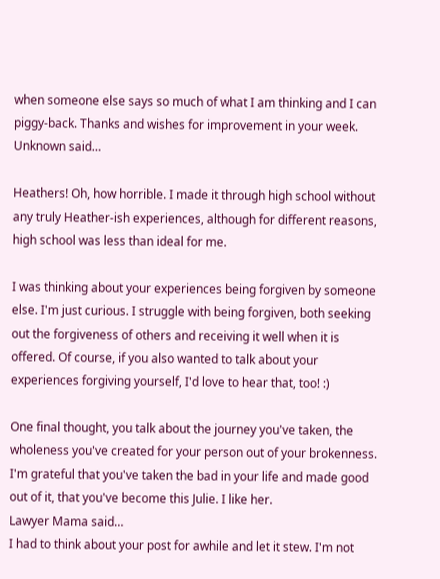when someone else says so much of what I am thinking and I can piggy-back. Thanks and wishes for improvement in your week.
Unknown said…

Heathers! Oh, how horrible. I made it through high school without any truly Heather-ish experiences, although for different reasons, high school was less than ideal for me.

I was thinking about your experiences being forgiven by someone else. I'm just curious. I struggle with being forgiven, both seeking out the forgiveness of others and receiving it well when it is offered. Of course, if you also wanted to talk about your experiences forgiving yourself, I'd love to hear that, too! :)

One final thought, you talk about the journey you've taken, the wholeness you've created for your person out of your brokenness. I'm grateful that you've taken the bad in your life and made good out of it, that you've become this Julie. I like her.
Lawyer Mama said…
I had to think about your post for awhile and let it stew. I'm not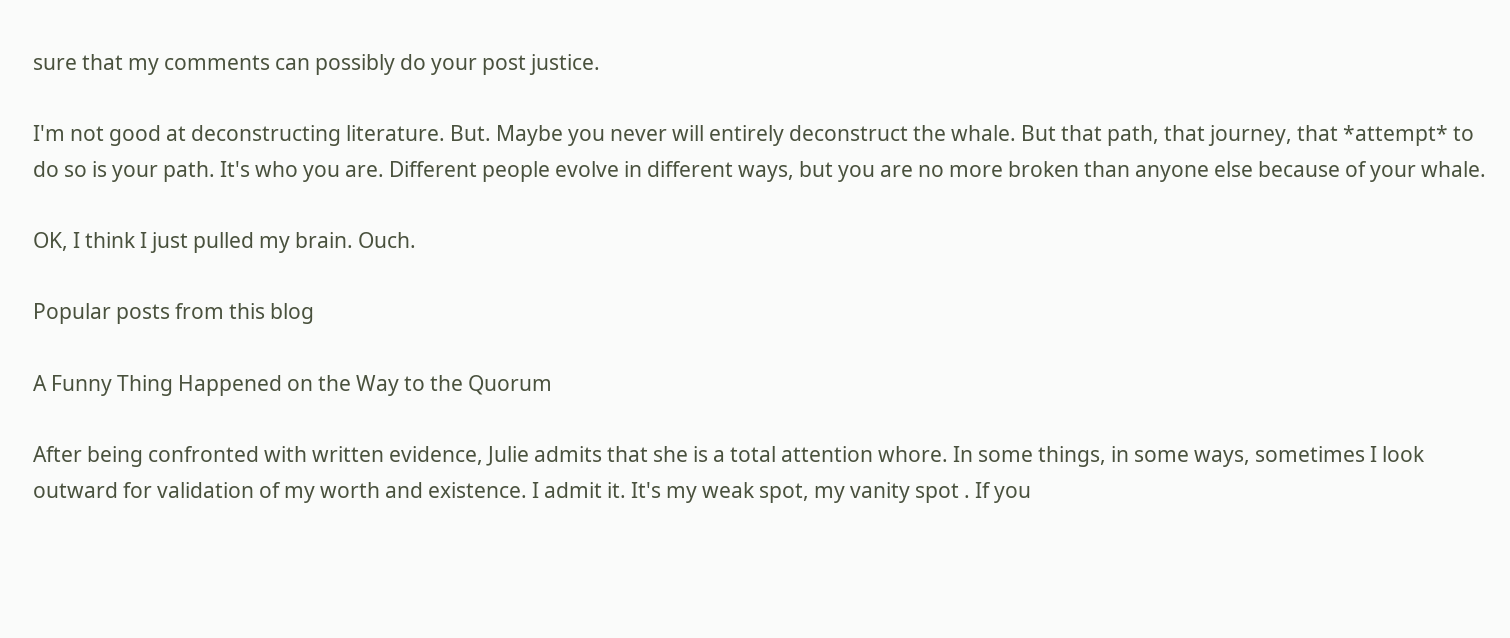sure that my comments can possibly do your post justice.

I'm not good at deconstructing literature. But. Maybe you never will entirely deconstruct the whale. But that path, that journey, that *attempt* to do so is your path. It's who you are. Different people evolve in different ways, but you are no more broken than anyone else because of your whale.

OK, I think I just pulled my brain. Ouch.

Popular posts from this blog

A Funny Thing Happened on the Way to the Quorum

After being confronted with written evidence, Julie admits that she is a total attention whore. In some things, in some ways, sometimes I look outward for validation of my worth and existence. I admit it. It's my weak spot, my vanity spot . If you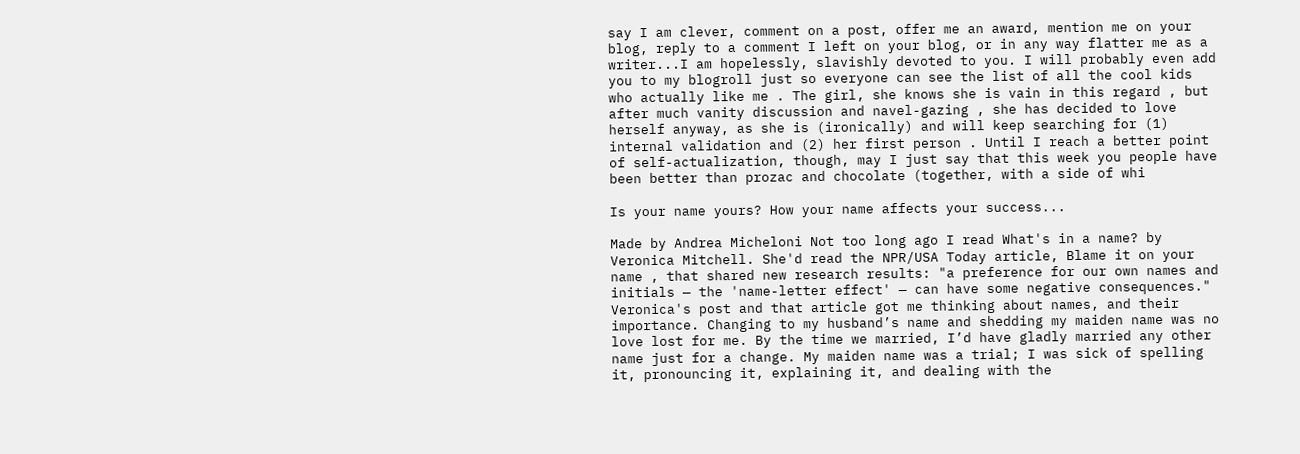say I am clever, comment on a post, offer me an award, mention me on your blog, reply to a comment I left on your blog, or in any way flatter me as a writer...I am hopelessly, slavishly devoted to you. I will probably even add you to my blogroll just so everyone can see the list of all the cool kids who actually like me . The girl, she knows she is vain in this regard , but after much vanity discussion and navel-gazing , she has decided to love herself anyway, as she is (ironically) and will keep searching for (1) internal validation and (2) her first person . Until I reach a better point of self-actualization, though, may I just say that this week you people have been better than prozac and chocolate (together, with a side of whi

Is your name yours? How your name affects your success...

Made by Andrea Micheloni Not too long ago I read What's in a name? by Veronica Mitchell. She'd read the NPR/USA Today article, Blame it on your name , that shared new research results: "a preference for our own names and initials — the 'name-letter effect' — can have some negative consequences." Veronica's post and that article got me thinking about names, and their importance. Changing to my husband’s name and shedding my maiden name was no love lost for me. By the time we married, I’d have gladly married any other name just for a change. My maiden name was a trial; I was sick of spelling it, pronouncing it, explaining it, and dealing with the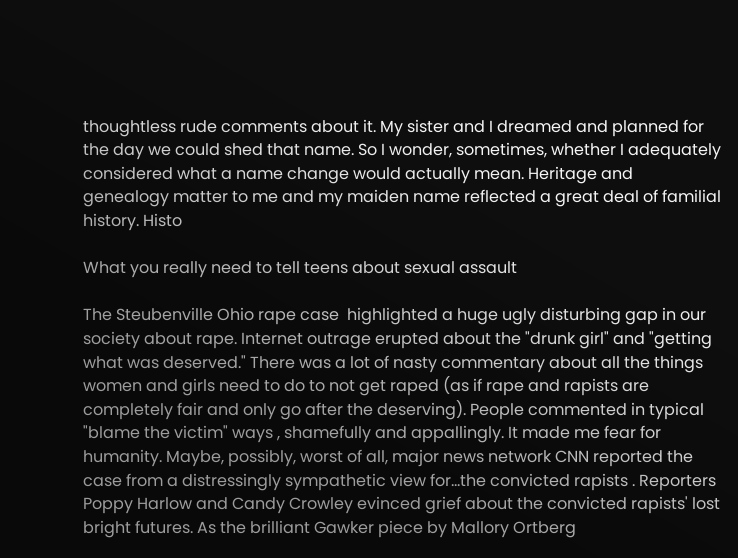thoughtless rude comments about it. My sister and I dreamed and planned for the day we could shed that name. So I wonder, sometimes, whether I adequately considered what a name change would actually mean. Heritage and genealogy matter to me and my maiden name reflected a great deal of familial history. Histo

What you really need to tell teens about sexual assault

The Steubenville Ohio rape case  highlighted a huge ugly disturbing gap in our society about rape. Internet outrage erupted about the "drunk girl" and "getting what was deserved." There was a lot of nasty commentary about all the things women and girls need to do to not get raped (as if rape and rapists are completely fair and only go after the deserving). People commented in typical "blame the victim" ways , shamefully and appallingly. It made me fear for humanity. Maybe, possibly, worst of all, major news network CNN reported the case from a distressingly sympathetic view for...the convicted rapists . Reporters Poppy Harlow and Candy Crowley evinced grief about the convicted rapists' lost bright futures. As the brilliant Gawker piece by Mallory Ortberg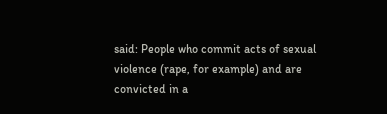said: People who commit acts of sexual violence (rape, for example) and are convicted in a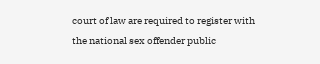court of law are required to register with the national sex offender public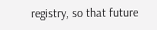registry, so that future